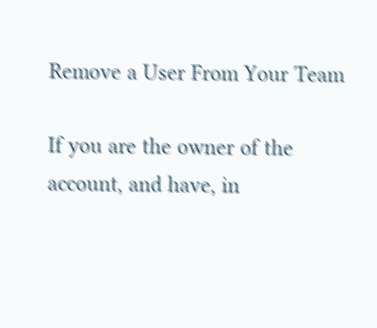Remove a User From Your Team

If you are the owner of the account, and have, in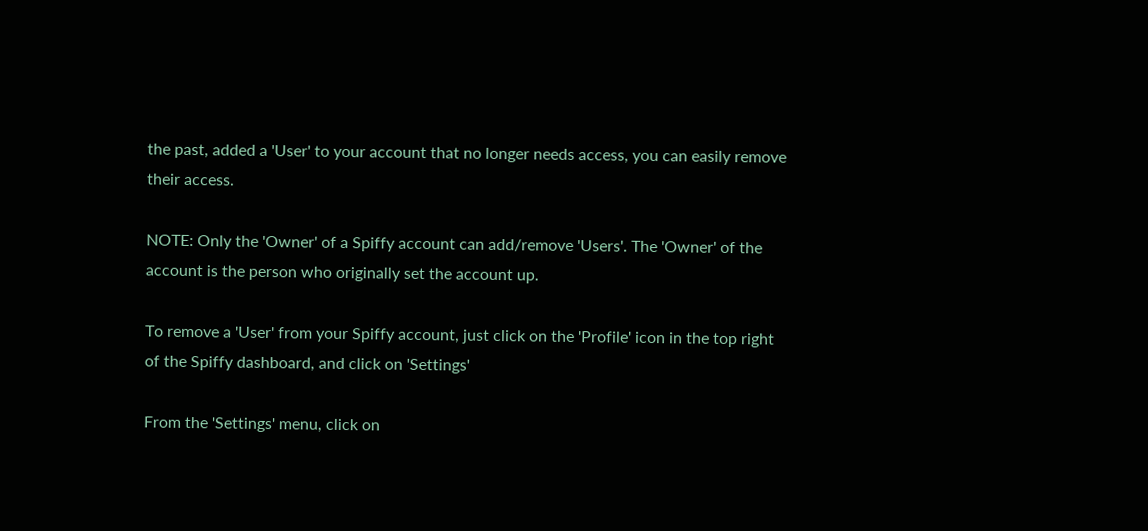the past, added a 'User' to your account that no longer needs access, you can easily remove their access.

NOTE: Only the 'Owner' of a Spiffy account can add/remove 'Users'. The 'Owner' of the account is the person who originally set the account up.

To remove a 'User' from your Spiffy account, just click on the 'Profile' icon in the top right of the Spiffy dashboard, and click on 'Settings'

From the 'Settings' menu, click on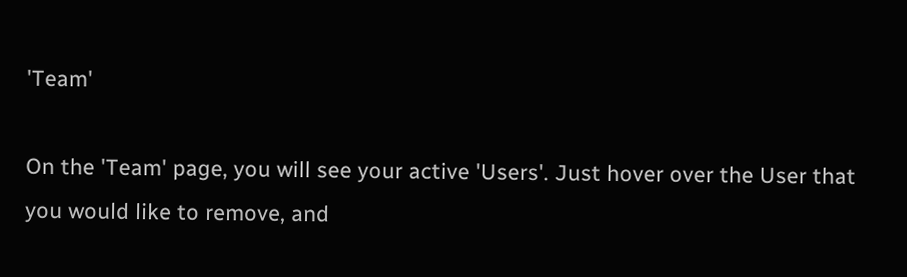'Team'

On the 'Team' page, you will see your active 'Users'. Just hover over the User that you would like to remove, and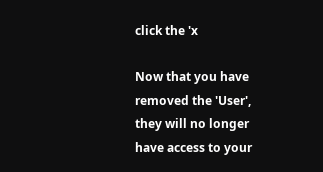click the 'x

Now that you have removed the 'User', they will no longer have access to your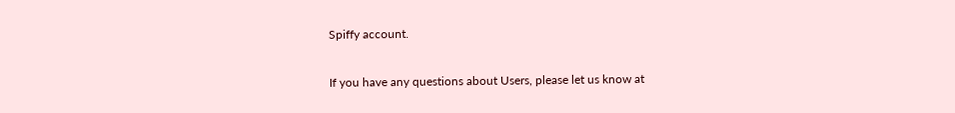Spiffy account.

If you have any questions about Users, please let us know at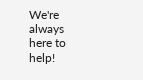We're always here to help!